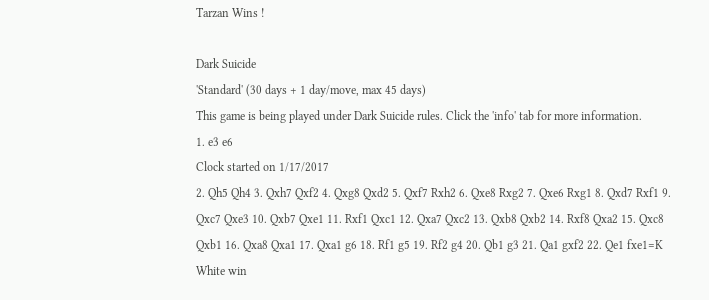Tarzan Wins !

Dark Suicide
'Standard' (30 days + 1 day/move, max 45 days)
This game is being played under Dark Suicide rules. Click the 'info' tab for more information.
1. e3 e6
Clock started on 1/17/2017
2. Qh5 Qh4 3. Qxh7 Qxf2 4. Qxg8 Qxd2 5. Qxf7 Rxh2 6. Qxe8 Rxg2 7. Qxe6 Rxg1 8. Qxd7 Rxf1 9. Qxc7 Qxe3 10. Qxb7 Qxe1 11. Rxf1 Qxc1 12. Qxa7 Qxc2 13. Qxb8 Qxb2 14. Rxf8 Qxa2 15. Qxc8 Qxb1 16. Qxa8 Qxa1 17. Qxa1 g6 18. Rf1 g5 19. Rf2 g4 20. Qb1 g3 21. Qa1 gxf2 22. Qe1 fxe1=K
White win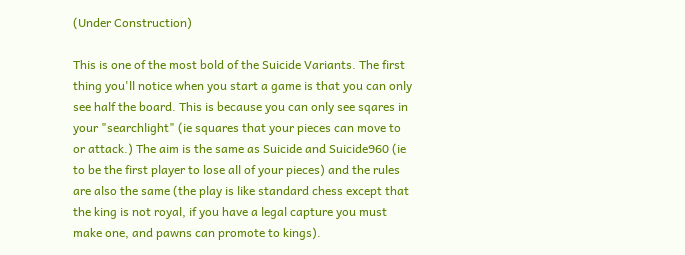(Under Construction)

This is one of the most bold of the Suicide Variants. The first thing you'll notice when you start a game is that you can only see half the board. This is because you can only see sqares in your "searchlight" (ie squares that your pieces can move to or attack.) The aim is the same as Suicide and Suicide960 (ie to be the first player to lose all of your pieces) and the rules are also the same (the play is like standard chess except that the king is not royal, if you have a legal capture you must make one, and pawns can promote to kings).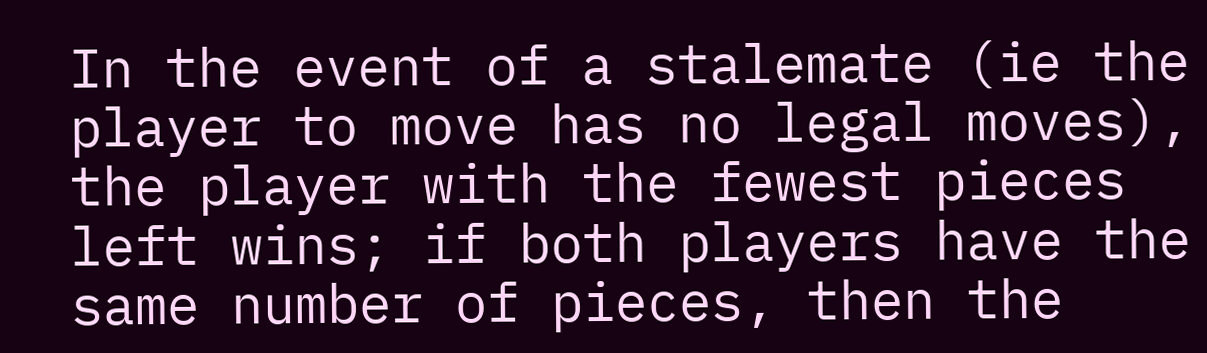In the event of a stalemate (ie the player to move has no legal moves), the player with the fewest pieces left wins; if both players have the same number of pieces, then the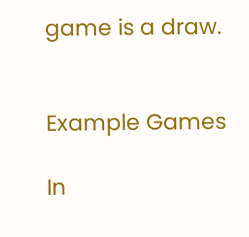game is a draw.


Example Games

In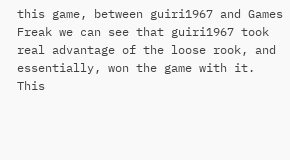this game, between guiri1967 and Games Freak we can see that guiri1967 took real advantage of the loose rook, and essentially, won the game with it. This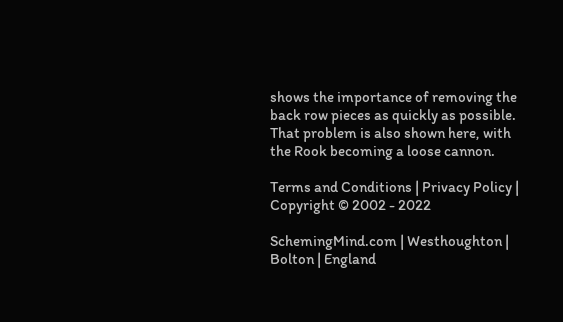shows the importance of removing the back row pieces as quickly as possible. That problem is also shown here, with the Rook becoming a loose cannon.

Terms and Conditions | Privacy Policy | Copyright © 2002 - 2022

SchemingMind.com | Westhoughton | Bolton | England